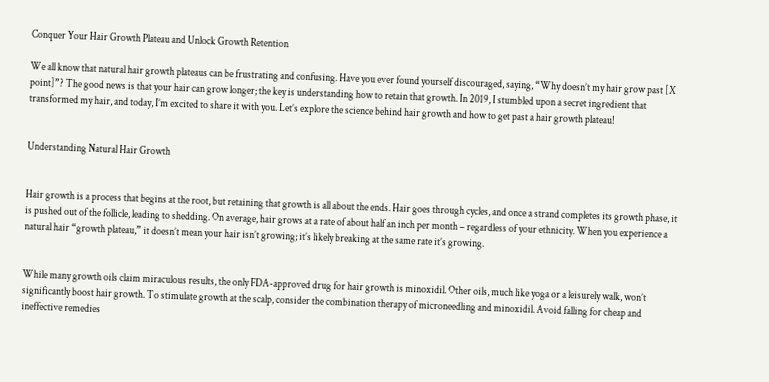Conquer Your Hair Growth Plateau and Unlock Growth Retention

We all know that natural hair growth plateaus can be frustrating and confusing. Have you ever found yourself discouraged, saying, “Why doesn’t my hair grow past [X point]”? The good news is that your hair can grow longer; the key is understanding how to retain that growth. In 2019, I stumbled upon a secret ingredient that transformed my hair, and today, I’m excited to share it with you. Let’s explore the science behind hair growth and how to get past a hair growth plateau!


Understanding Natural Hair Growth


Hair growth is a process that begins at the root, but retaining that growth is all about the ends. Hair goes through cycles, and once a strand completes its growth phase, it is pushed out of the follicle, leading to shedding. On average, hair grows at a rate of about half an inch per month – regardless of your ethnicity. When you experience a natural hair “growth plateau,” it doesn’t mean your hair isn’t growing; it’s likely breaking at the same rate it’s growing.


While many growth oils claim miraculous results, the only FDA-approved drug for hair growth is minoxidil. Other oils, much like yoga or a leisurely walk, won’t significantly boost hair growth. To stimulate growth at the scalp, consider the combination therapy of microneedling and minoxidil. Avoid falling for cheap and ineffective remedies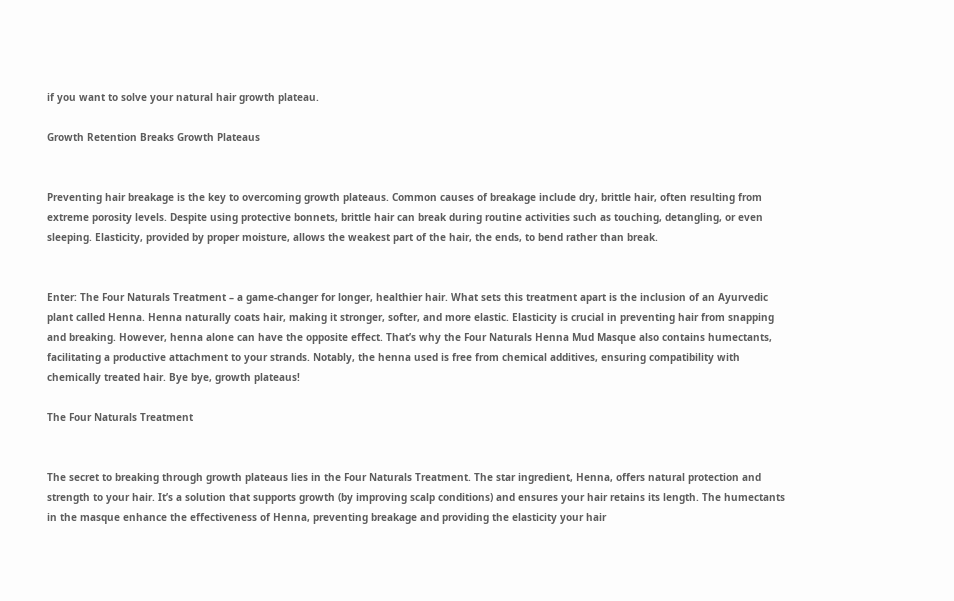if you want to solve your natural hair growth plateau.

Growth Retention Breaks Growth Plateaus


Preventing hair breakage is the key to overcoming growth plateaus. Common causes of breakage include dry, brittle hair, often resulting from extreme porosity levels. Despite using protective bonnets, brittle hair can break during routine activities such as touching, detangling, or even sleeping. Elasticity, provided by proper moisture, allows the weakest part of the hair, the ends, to bend rather than break.


Enter: The Four Naturals Treatment – a game-changer for longer, healthier hair. What sets this treatment apart is the inclusion of an Ayurvedic plant called Henna. Henna naturally coats hair, making it stronger, softer, and more elastic. Elasticity is crucial in preventing hair from snapping and breaking. However, henna alone can have the opposite effect. That’s why the Four Naturals Henna Mud Masque also contains humectants, facilitating a productive attachment to your strands. Notably, the henna used is free from chemical additives, ensuring compatibility with chemically treated hair. Bye bye, growth plateaus!

The Four Naturals Treatment


The secret to breaking through growth plateaus lies in the Four Naturals Treatment. The star ingredient, Henna, offers natural protection and strength to your hair. It’s a solution that supports growth (by improving scalp conditions) and ensures your hair retains its length. The humectants in the masque enhance the effectiveness of Henna, preventing breakage and providing the elasticity your hair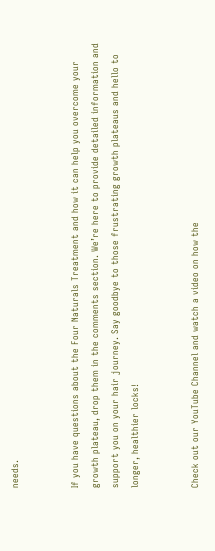needs.


If you have questions about the Four Naturals Treatment and how it can help you overcome your growth plateau, drop them in the comments section. We’re here to provide detailed information and support you on your hair journey. Say goodbye to those frustrating growth plateaus and hello to longer, healthier locks!


Check out our YouTube Channel and watch a video on how the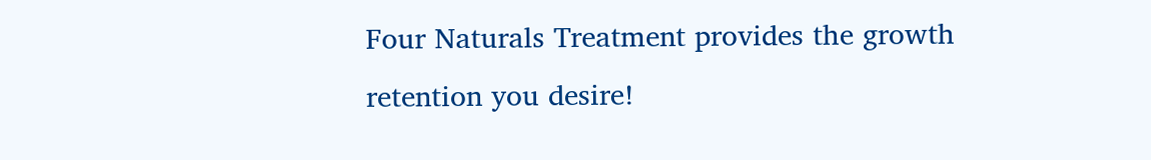Four Naturals Treatment provides the growth retention you desire!